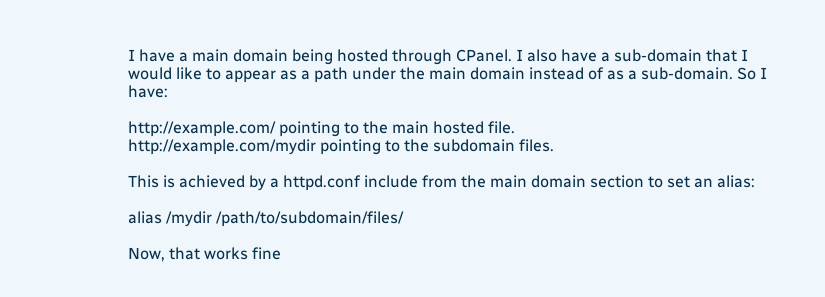I have a main domain being hosted through CPanel. I also have a sub-domain that I would like to appear as a path under the main domain instead of as a sub-domain. So I have:

http://example.com/ pointing to the main hosted file.
http://example.com/mydir pointing to the subdomain files.

This is achieved by a httpd.conf include from the main domain section to set an alias:

alias /mydir /path/to/subdomain/files/

Now, that works fine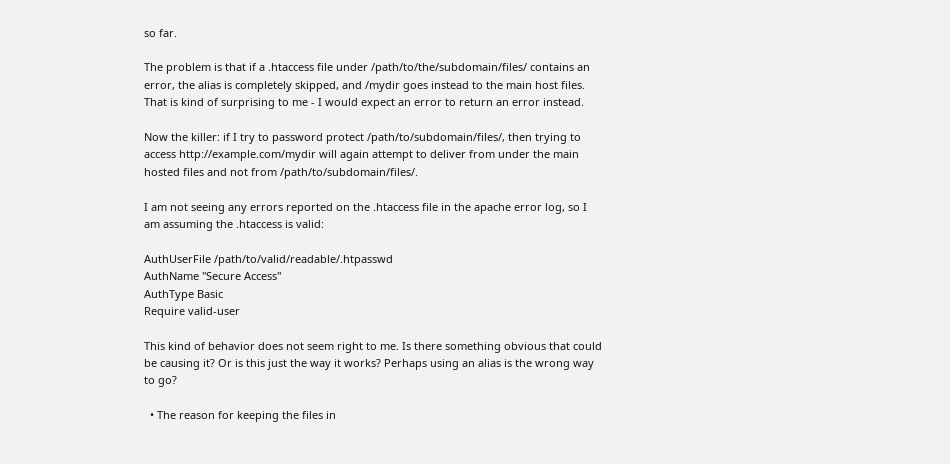so far.

The problem is that if a .htaccess file under /path/to/the/subdomain/files/ contains an error, the alias is completely skipped, and /mydir goes instead to the main host files. That is kind of surprising to me - I would expect an error to return an error instead.

Now the killer: if I try to password protect /path/to/subdomain/files/, then trying to access http://example.com/mydir will again attempt to deliver from under the main hosted files and not from /path/to/subdomain/files/.

I am not seeing any errors reported on the .htaccess file in the apache error log, so I am assuming the .htaccess is valid:

AuthUserFile /path/to/valid/readable/.htpasswd
AuthName "Secure Access"
AuthType Basic
Require valid-user

This kind of behavior does not seem right to me. Is there something obvious that could be causing it? Or is this just the way it works? Perhaps using an alias is the wrong way to go?

  • The reason for keeping the files in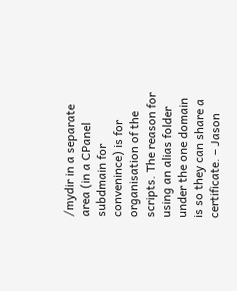/mydir in a separate area (in a CPanel subdmain for convenince) is for organisation of the scripts. The reason for using an alias folder under the one domain is so they can share a certificate. – Jason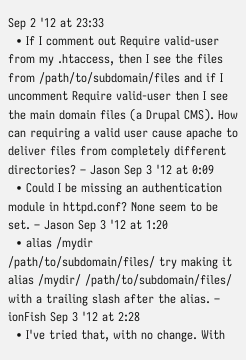Sep 2 '12 at 23:33
  • If I comment out Require valid-user from my .htaccess, then I see the files from /path/to/subdomain/files and if I uncomment Require valid-user then I see the main domain files (a Drupal CMS). How can requiring a valid user cause apache to deliver files from completely different directories? – Jason Sep 3 '12 at 0:09
  • Could I be missing an authentication module in httpd.conf? None seem to be set. – Jason Sep 3 '12 at 1:20
  • alias /mydir /path/to/subdomain/files/ try making it alias /mydir/ /path/to/subdomain/files/ with a trailing slash after the alias. – ionFish Sep 3 '12 at 2:28
  • I've tried that, with no change. With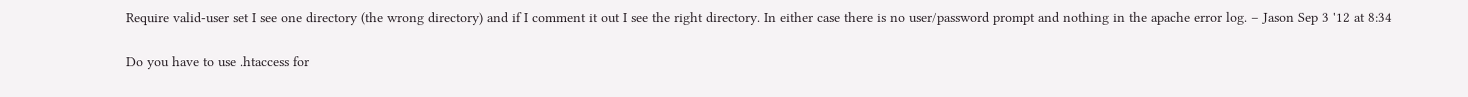Require valid-user set I see one directory (the wrong directory) and if I comment it out I see the right directory. In either case there is no user/password prompt and nothing in the apache error log. – Jason Sep 3 '12 at 8:34

Do you have to use .htaccess for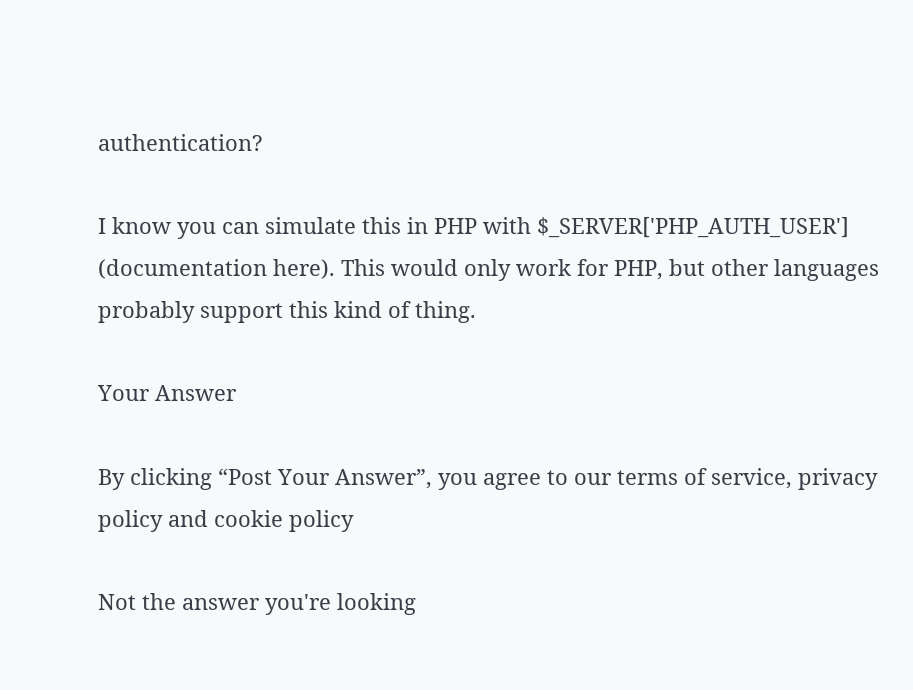authentication?

I know you can simulate this in PHP with $_SERVER['PHP_AUTH_USER'] (documentation here). This would only work for PHP, but other languages probably support this kind of thing.

Your Answer

By clicking “Post Your Answer”, you agree to our terms of service, privacy policy and cookie policy

Not the answer you're looking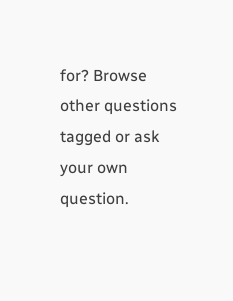for? Browse other questions tagged or ask your own question.